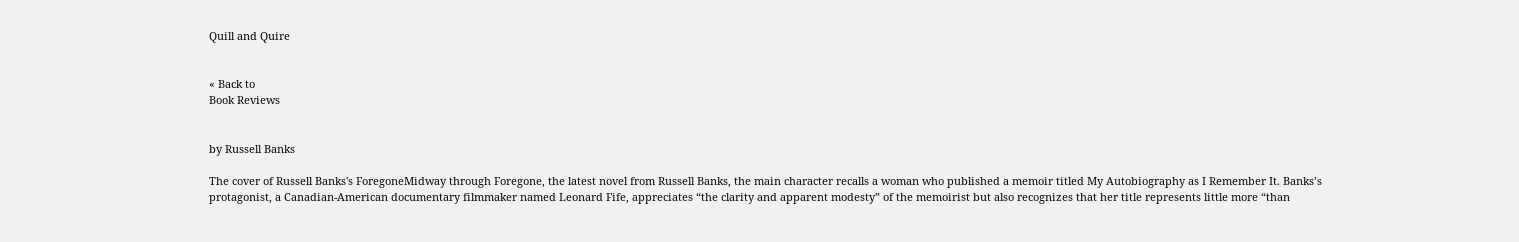Quill and Quire


« Back to
Book Reviews


by Russell Banks

The cover of Russell Banks's ForegoneMidway through Foregone, the latest novel from Russell Banks, the main character recalls a woman who published a memoir titled My Autobiography as I Remember It. Banks’s protagonist, a Canadian-American documentary filmmaker named Leonard Fife, appreciates “the clarity and apparent modesty” of the memoirist but also recognizes that her title represents little more “than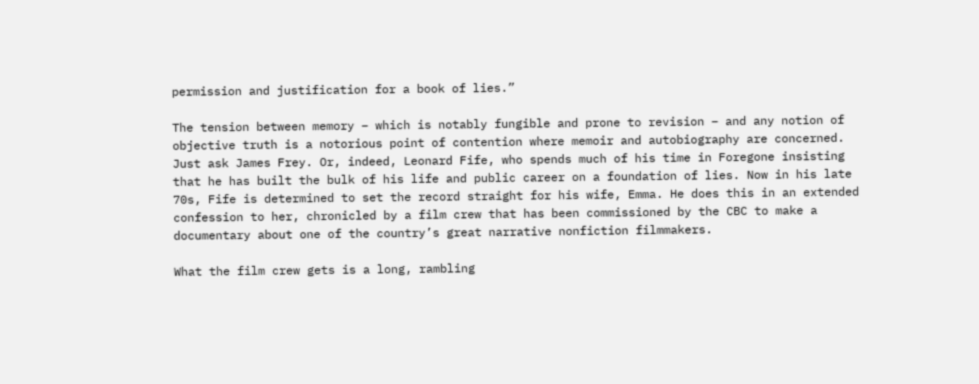permission and justification for a book of lies.”

The tension between memory – which is notably fungible and prone to revision – and any notion of objective truth is a notorious point of contention where memoir and autobiography are concerned. Just ask James Frey. Or, indeed, Leonard Fife, who spends much of his time in Foregone insisting that he has built the bulk of his life and public career on a foundation of lies. Now in his late 70s, Fife is determined to set the record straight for his wife, Emma. He does this in an extended confession to her, chronicled by a film crew that has been commissioned by the CBC to make a documentary about one of the country’s great narrative nonfiction filmmakers.

What the film crew gets is a long, rambling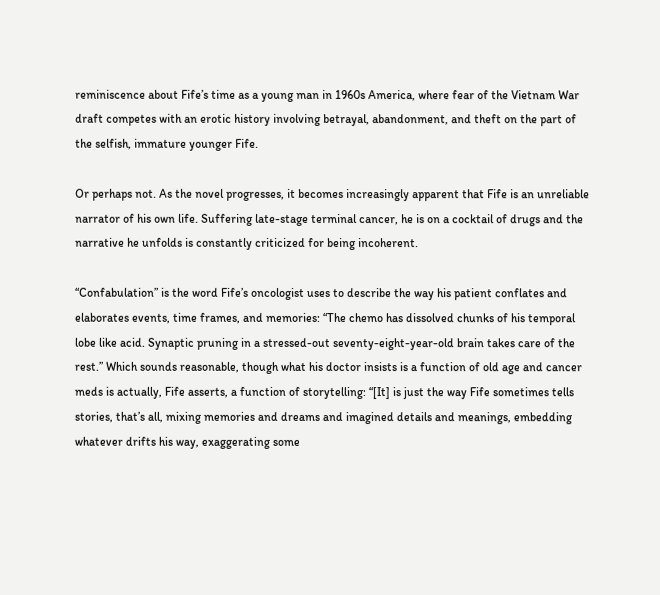reminiscence about Fife’s time as a young man in 1960s America, where fear of the Vietnam War draft competes with an erotic history involving betrayal, abandonment, and theft on the part of the selfish, immature younger Fife.

Or perhaps not. As the novel progresses, it becomes increasingly apparent that Fife is an unreliable narrator of his own life. Suffering late-stage terminal cancer, he is on a cocktail of drugs and the narrative he unfolds is constantly criticized for being incoherent.

“Confabulation” is the word Fife’s oncologist uses to describe the way his patient conflates and elaborates events, time frames, and memories: “The chemo has dissolved chunks of his temporal lobe like acid. Synaptic pruning in a stressed-out seventy-eight-year-old brain takes care of the rest.” Which sounds reasonable, though what his doctor insists is a function of old age and cancer meds is actually, Fife asserts, a function of storytelling: “[It] is just the way Fife sometimes tells stories, that’s all, mixing memories and dreams and imagined details and meanings, embedding whatever drifts his way, exaggerating some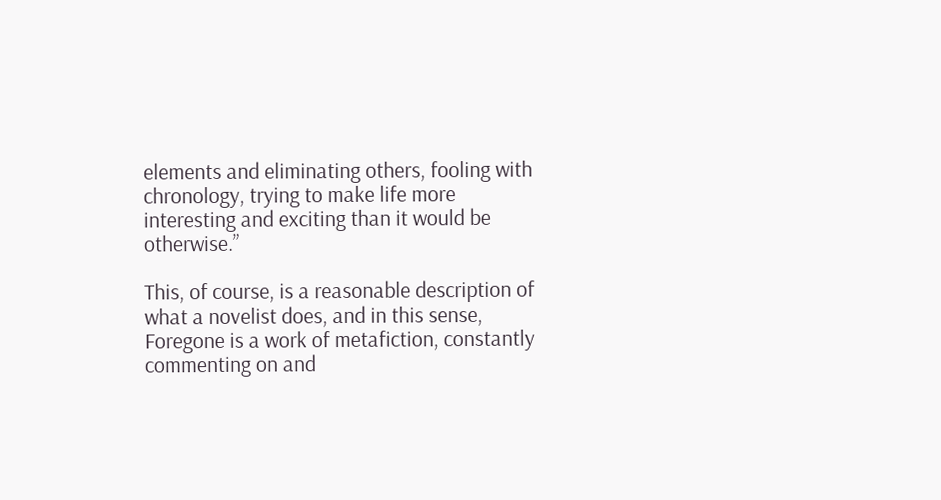elements and eliminating others, fooling with chronology, trying to make life more interesting and exciting than it would be otherwise.”

This, of course, is a reasonable description of what a novelist does, and in this sense, Foregone is a work of metafiction, constantly commenting on and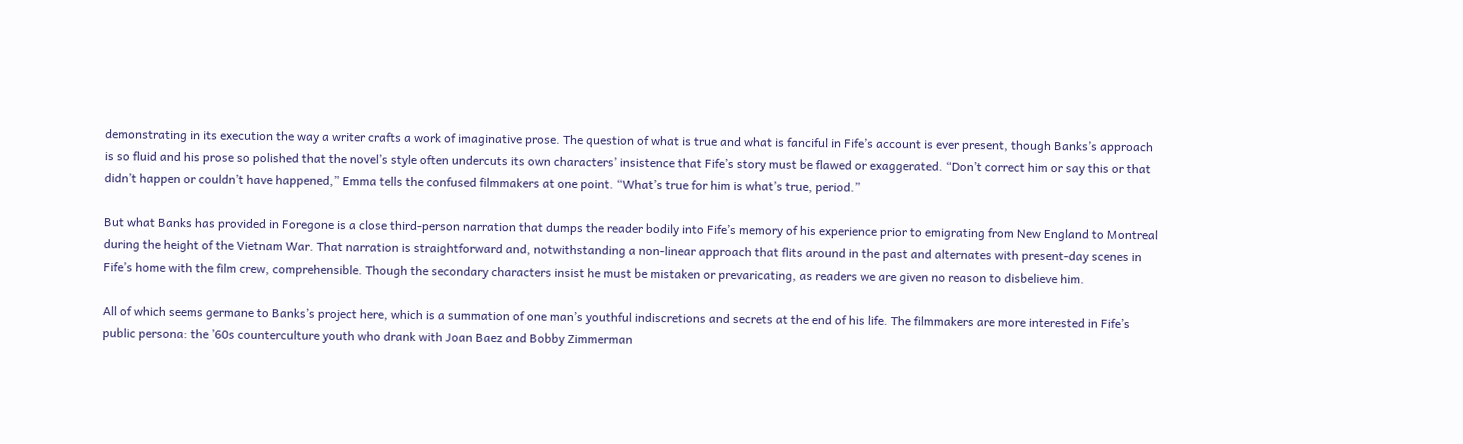demonstrating in its execution the way a writer crafts a work of imaginative prose. The question of what is true and what is fanciful in Fife’s account is ever present, though Banks’s approach is so fluid and his prose so polished that the novel’s style often undercuts its own characters’ insistence that Fife’s story must be flawed or exaggerated. “Don’t correct him or say this or that didn’t happen or couldn’t have happened,” Emma tells the confused filmmakers at one point. “What’s true for him is what’s true, period.”

But what Banks has provided in Foregone is a close third-person narration that dumps the reader bodily into Fife’s memory of his experience prior to emigrating from New England to Montreal during the height of the Vietnam War. That narration is straightforward and, notwithstanding a non-linear approach that flits around in the past and alternates with present-day scenes in Fife’s home with the film crew, comprehensible. Though the secondary characters insist he must be mistaken or prevaricating, as readers we are given no reason to disbelieve him.

All of which seems germane to Banks’s project here, which is a summation of one man’s youthful indiscretions and secrets at the end of his life. The filmmakers are more interested in Fife’s public persona: the ’60s counterculture youth who drank with Joan Baez and Bobby Zimmerman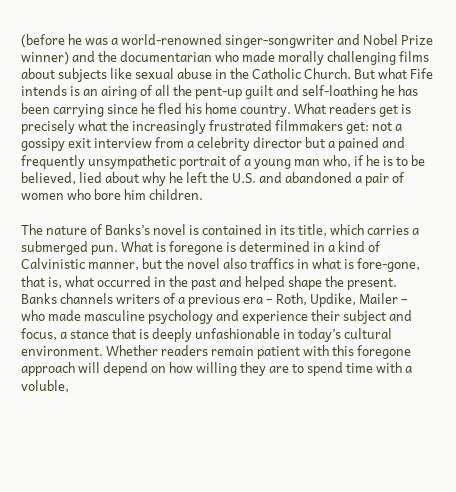(before he was a world-renowned singer-songwriter and Nobel Prize winner) and the documentarian who made morally challenging films about subjects like sexual abuse in the Catholic Church. But what Fife intends is an airing of all the pent-up guilt and self-loathing he has been carrying since he fled his home country. What readers get is precisely what the increasingly frustrated filmmakers get: not a gossipy exit interview from a celebrity director but a pained and frequently unsympathetic portrait of a young man who, if he is to be believed, lied about why he left the U.S. and abandoned a pair of women who bore him children.

The nature of Banks’s novel is contained in its title, which carries a submerged pun. What is foregone is determined in a kind of Calvinistic manner, but the novel also traffics in what is fore-gone, that is, what occurred in the past and helped shape the present. Banks channels writers of a previous era – Roth, Updike, Mailer – who made masculine psychology and experience their subject and focus, a stance that is deeply unfashionable in today’s cultural environment. Whether readers remain patient with this foregone approach will depend on how willing they are to spend time with a voluble,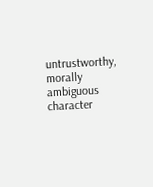untrustworthy, morally ambiguous character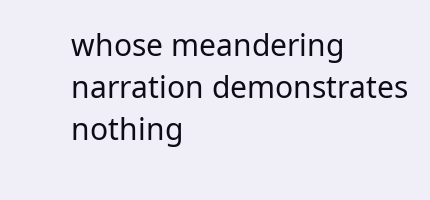whose meandering narration demonstrates nothing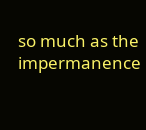so much as the impermanence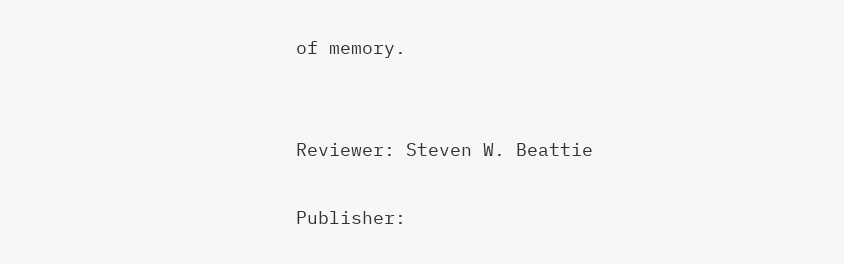of memory.


Reviewer: Steven W. Beattie

Publisher: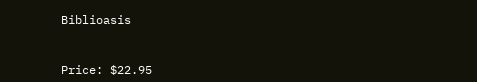Biblioasis


Price: $22.95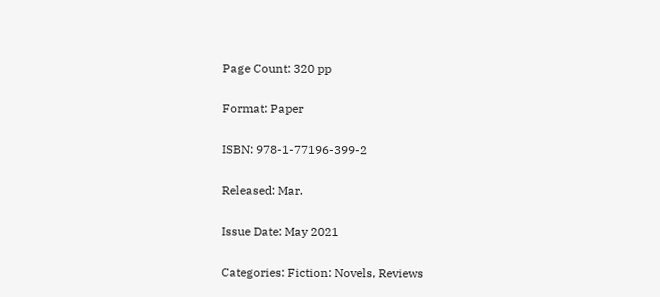Page Count: 320 pp

Format: Paper

ISBN: 978-1-77196-399-2

Released: Mar.

Issue Date: May 2021

Categories: Fiction: Novels, Reviews